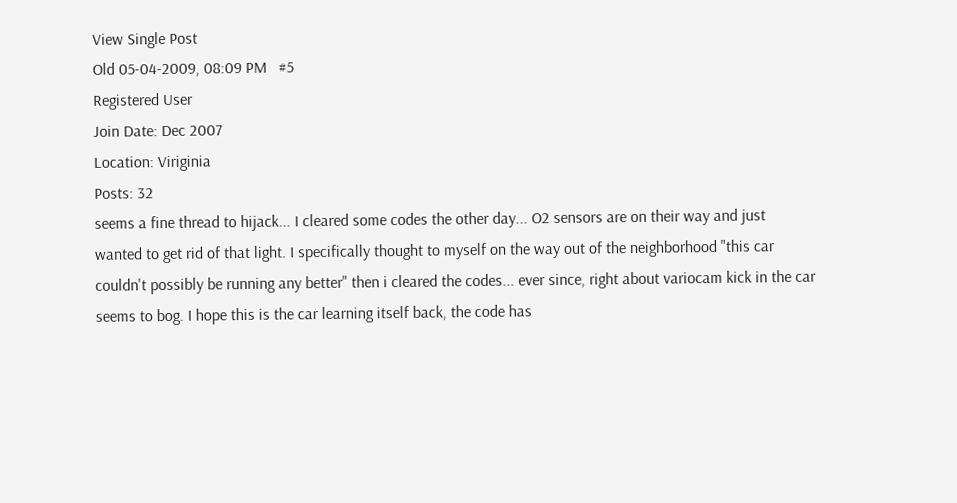View Single Post
Old 05-04-2009, 08:09 PM   #5
Registered User
Join Date: Dec 2007
Location: Viriginia
Posts: 32
seems a fine thread to hijack... I cleared some codes the other day... O2 sensors are on their way and just wanted to get rid of that light. I specifically thought to myself on the way out of the neighborhood "this car couldn't possibly be running any better" then i cleared the codes... ever since, right about variocam kick in the car seems to bog. I hope this is the car learning itself back, the code has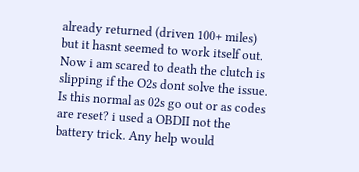already returned (driven 100+ miles) but it hasnt seemed to work itself out. Now i am scared to death the clutch is slipping if the O2s dont solve the issue. Is this normal as 02s go out or as codes are reset? i used a OBDII not the battery trick. Any help would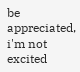be appreciated, i'm not excited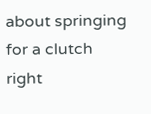about springing for a clutch right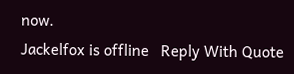now.
Jackelfox is offline   Reply With Quote